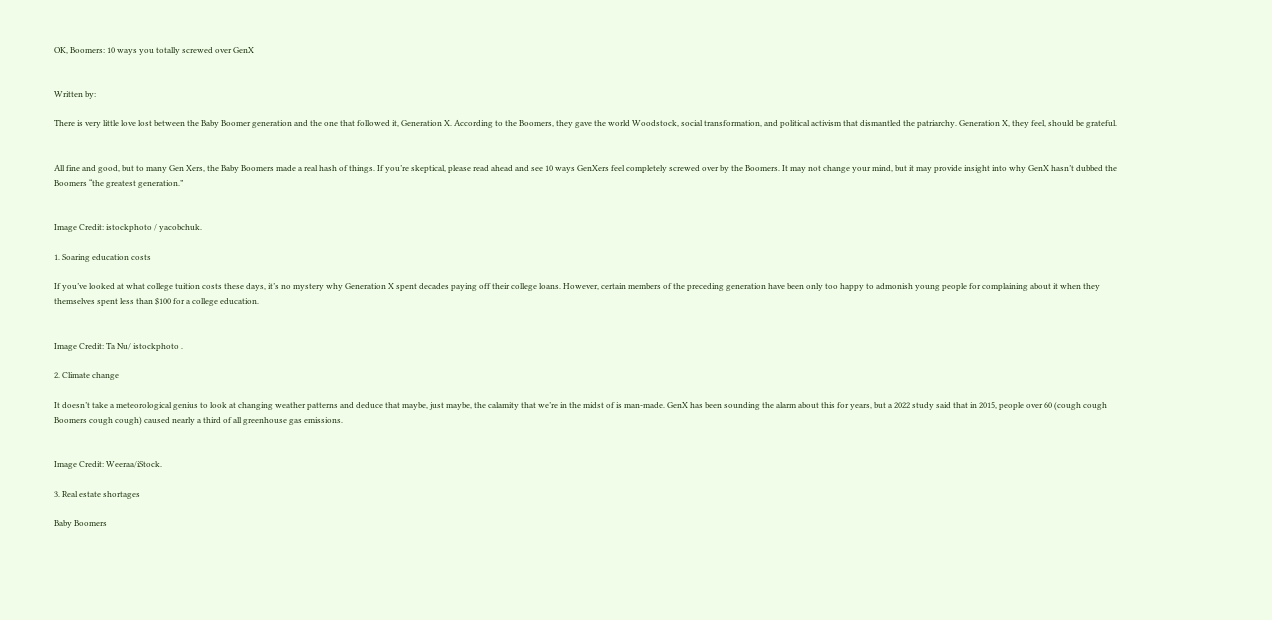OK, Boomers: 10 ways you totally screwed over GenX


Written by:

There is very little love lost between the Baby Boomer generation and the one that followed it, Generation X. According to the Boomers, they gave the world Woodstock, social transformation, and political activism that dismantled the patriarchy. Generation X, they feel, should be grateful.


All fine and good, but to many Gen Xers, the Baby Boomers made a real hash of things. If you’re skeptical, please read ahead and see 10 ways GenXers feel completely screwed over by the Boomers. It may not change your mind, but it may provide insight into why GenX hasn’t dubbed the Boomers “the greatest generation.”


Image Credit: istockphoto / yacobchuk.

1. Soaring education costs

If you’ve looked at what college tuition costs these days, it’s no mystery why Generation X spent decades paying off their college loans. However, certain members of the preceding generation have been only too happy to admonish young people for complaining about it when they themselves spent less than $100 for a college education.


Image Credit: Ta Nu/ istockphoto .

2. Climate change

It doesn’t take a meteorological genius to look at changing weather patterns and deduce that maybe, just maybe, the calamity that we’re in the midst of is man-made. GenX has been sounding the alarm about this for years, but a 2022 study said that in 2015, people over 60 (cough cough Boomers cough cough) caused nearly a third of all greenhouse gas emissions.


Image Credit: Weeraa/iStock.

3. Real estate shortages

Baby Boomers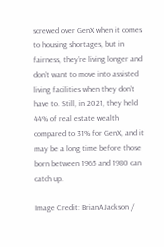screwed over GenX when it comes to housing shortages, but in fairness, they’re living longer and don’t want to move into assisted living facilities when they don’t have to. Still, in 2021, they held 44% of real estate wealth compared to 31% for GenX, and it may be a long time before those born between 1965 and 1980 can catch up.

Image Credit: BrianAJackson /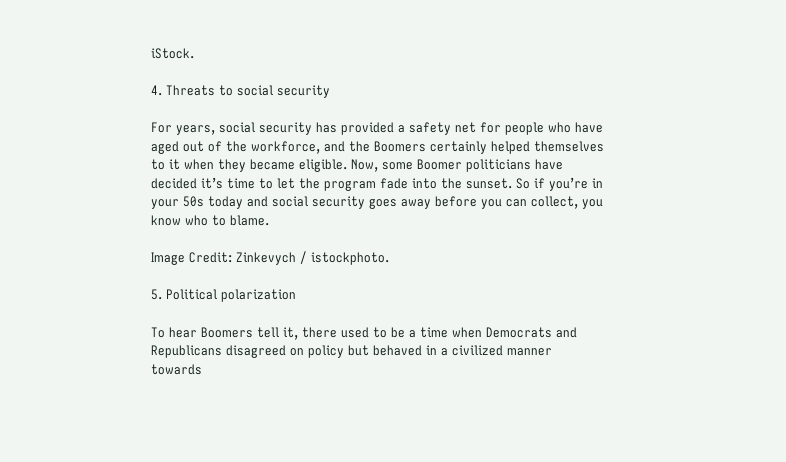iStock.

4. Threats to social security

For years, social security has provided a safety net for people who have aged out of the workforce, and the Boomers certainly helped themselves to it when they became eligible. Now, some Boomer politicians have decided it’s time to let the program fade into the sunset. So if you’re in your 50s today and social security goes away before you can collect, you know who to blame.

Image Credit: Zinkevych / istockphoto.

5. Political polarization

To hear Boomers tell it, there used to be a time when Democrats and Republicans disagreed on policy but behaved in a civilized manner towards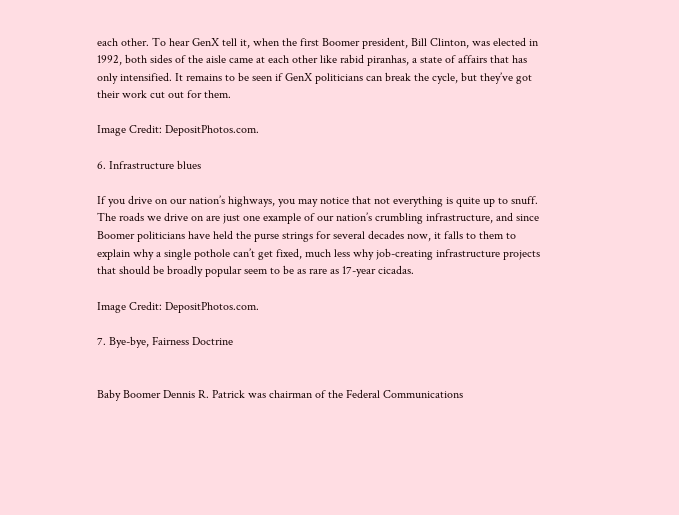each other. To hear GenX tell it, when the first Boomer president, Bill Clinton, was elected in 1992, both sides of the aisle came at each other like rabid piranhas, a state of affairs that has only intensified. It remains to be seen if GenX politicians can break the cycle, but they’ve got their work cut out for them.

Image Credit: DepositPhotos.com.

6. Infrastructure blues

If you drive on our nation’s highways, you may notice that not everything is quite up to snuff. The roads we drive on are just one example of our nation’s crumbling infrastructure, and since Boomer politicians have held the purse strings for several decades now, it falls to them to explain why a single pothole can’t get fixed, much less why job-creating infrastructure projects that should be broadly popular seem to be as rare as 17-year cicadas.

Image Credit: DepositPhotos.com.

7. Bye-bye, Fairness Doctrine


Baby Boomer Dennis R. Patrick was chairman of the Federal Communications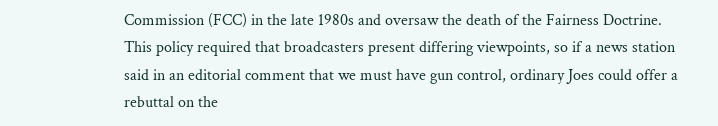Commission (FCC) in the late 1980s and oversaw the death of the Fairness Doctrine. This policy required that broadcasters present differing viewpoints, so if a news station said in an editorial comment that we must have gun control, ordinary Joes could offer a rebuttal on the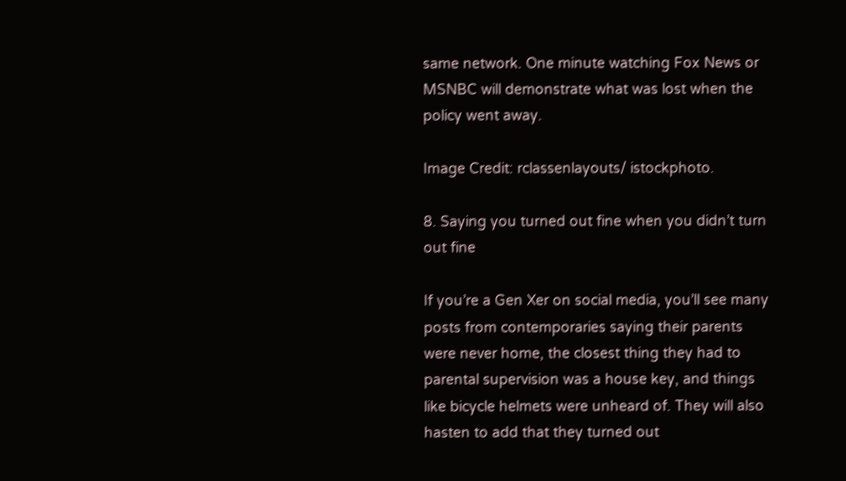same network. One minute watching Fox News or MSNBC will demonstrate what was lost when the policy went away.

Image Credit: rclassenlayouts/ istockphoto.

8. Saying you turned out fine when you didn’t turn out fine

If you’re a Gen Xer on social media, you’ll see many posts from contemporaries saying their parents were never home, the closest thing they had to parental supervision was a house key, and things like bicycle helmets were unheard of. They will also hasten to add that they turned out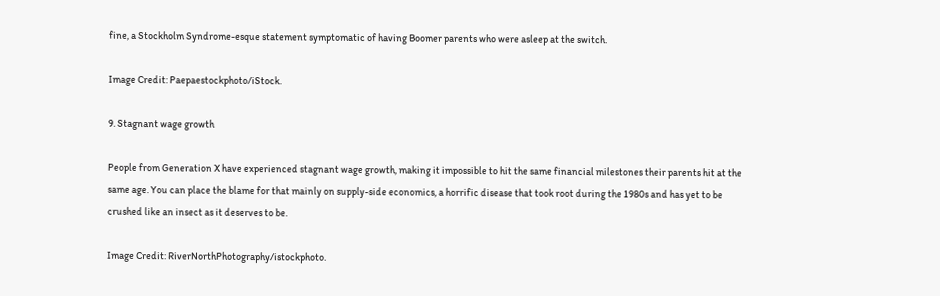fine, a Stockholm Syndrome-esque statement symptomatic of having Boomer parents who were asleep at the switch.

Image Credit: Paepaestockphoto/iStock.

9. Stagnant wage growth

People from Generation X have experienced stagnant wage growth, making it impossible to hit the same financial milestones their parents hit at the same age. You can place the blame for that mainly on supply-side economics, a horrific disease that took root during the 1980s and has yet to be crushed like an insect as it deserves to be.

Image Credit: RiverNorthPhotography/istockphoto.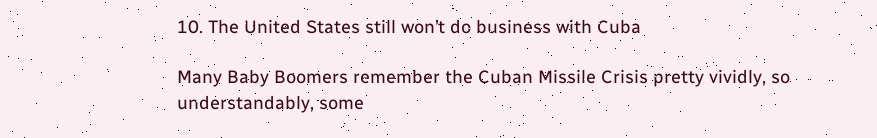10. The United States still won’t do business with Cuba

Many Baby Boomers remember the Cuban Missile Crisis pretty vividly, so understandably, some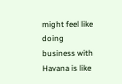might feel like doing business with Havana is like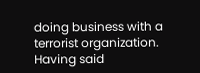doing business with a terrorist organization. Having said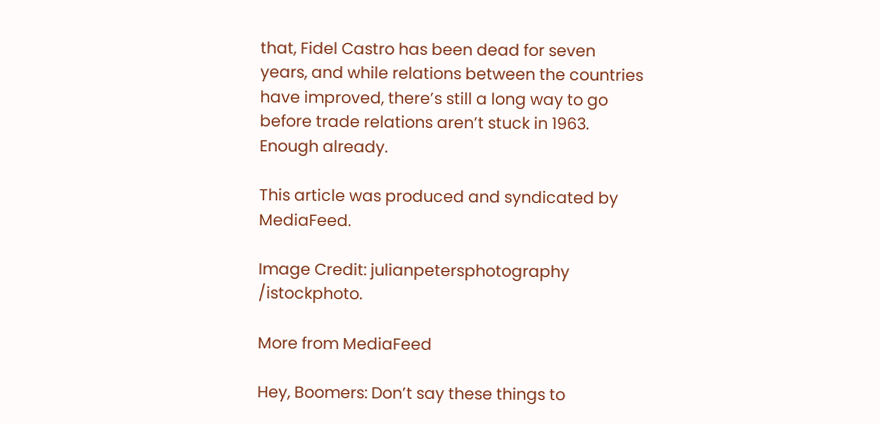that, Fidel Castro has been dead for seven years, and while relations between the countries have improved, there’s still a long way to go before trade relations aren’t stuck in 1963. Enough already.

This article was produced and syndicated by MediaFeed.

Image Credit: julianpetersphotography /istockphoto.

More from MediaFeed

Hey, Boomers: Don’t say these things to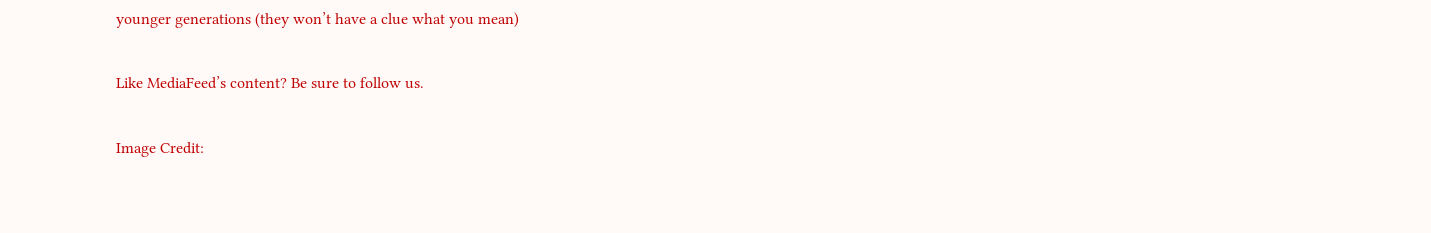younger generations (they won’t have a clue what you mean)

Like MediaFeed’s content? Be sure to follow us.

Image Credit: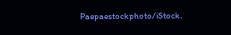Paepaestockphoto/iStock.